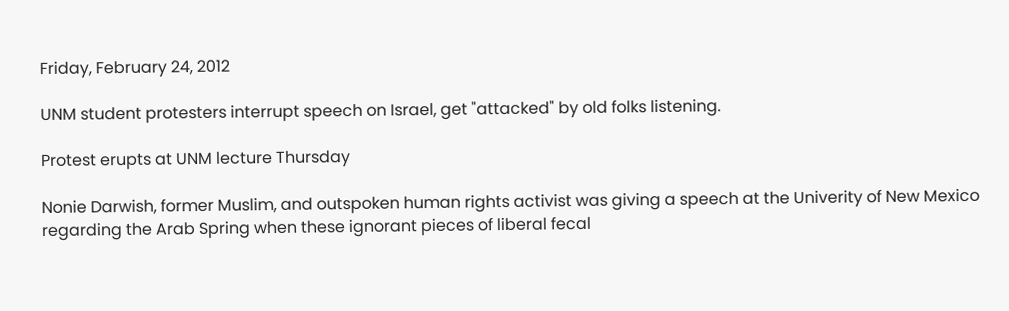Friday, February 24, 2012

UNM student protesters interrupt speech on Israel, get "attacked" by old folks listening.

Protest erupts at UNM lecture Thursday

Nonie Darwish, former Muslim, and outspoken human rights activist was giving a speech at the Univerity of New Mexico regarding the Arab Spring when these ignorant pieces of liberal fecal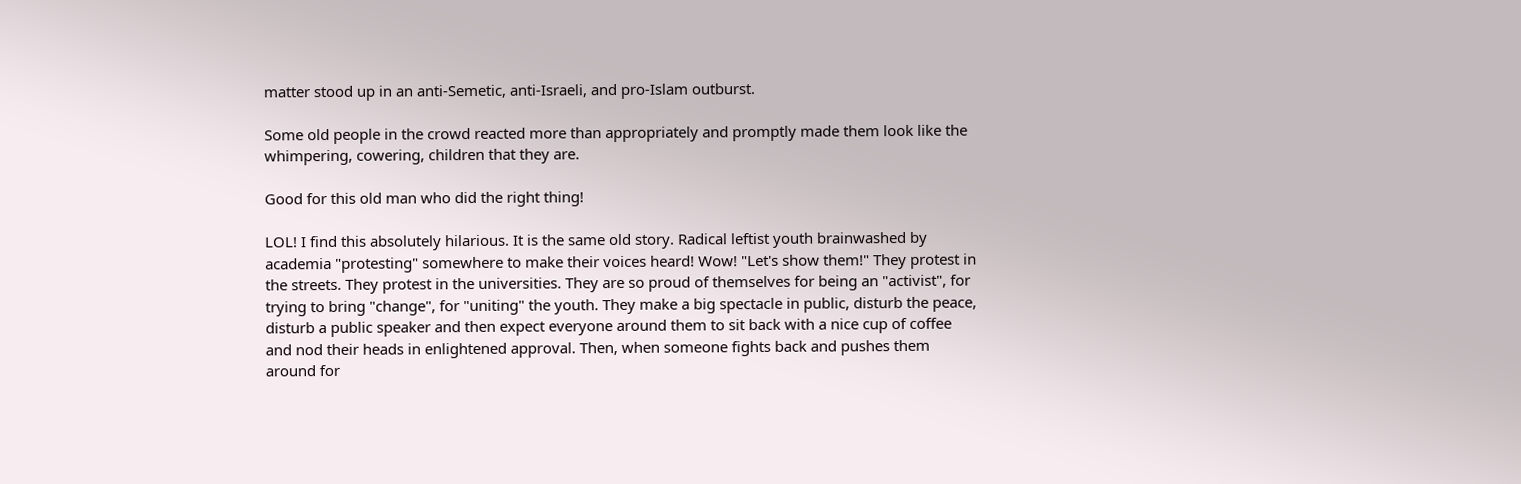matter stood up in an anti-Semetic, anti-Israeli, and pro-Islam outburst.

Some old people in the crowd reacted more than appropriately and promptly made them look like the whimpering, cowering, children that they are.

Good for this old man who did the right thing!

LOL! I find this absolutely hilarious. It is the same old story. Radical leftist youth brainwashed by academia "protesting" somewhere to make their voices heard! Wow! "Let's show them!" They protest in the streets. They protest in the universities. They are so proud of themselves for being an "activist", for trying to bring "change", for "uniting" the youth. They make a big spectacle in public, disturb the peace, disturb a public speaker and then expect everyone around them to sit back with a nice cup of coffee and nod their heads in enlightened approval. Then, when someone fights back and pushes them around for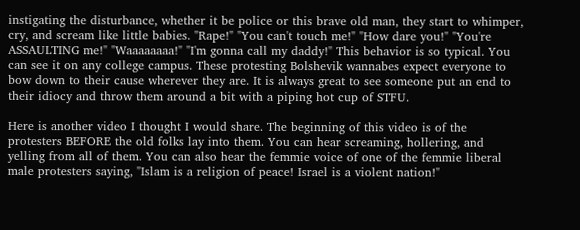instigating the disturbance, whether it be police or this brave old man, they start to whimper, cry, and scream like little babies. "Rape!" "You can't touch me!" "How dare you!" "You're ASSAULTING me!" "Waaaaaaaa!" "I'm gonna call my daddy!" This behavior is so typical. You can see it on any college campus. These protesting Bolshevik wannabes expect everyone to bow down to their cause wherever they are. It is always great to see someone put an end to their idiocy and throw them around a bit with a piping hot cup of STFU.

Here is another video I thought I would share. The beginning of this video is of the protesters BEFORE the old folks lay into them. You can hear screaming, hollering, and yelling from all of them. You can also hear the femmie voice of one of the femmie liberal male protesters saying, "Islam is a religion of peace! Israel is a violent nation!"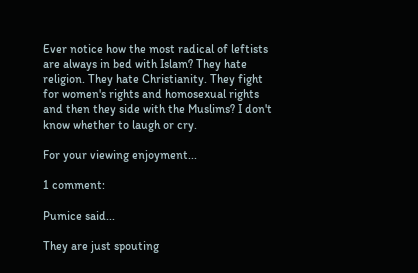Ever notice how the most radical of leftists are always in bed with Islam? They hate religion. They hate Christianity. They fight for women's rights and homosexual rights and then they side with the Muslims? I don't know whether to laugh or cry.

For your viewing enjoyment...

1 comment:

Pumice said...

They are just spouting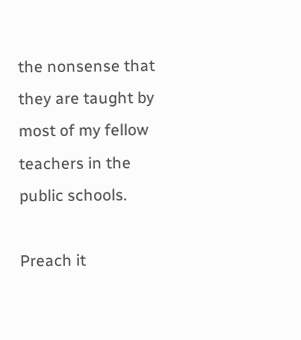the nonsense that they are taught by most of my fellow teachers in the public schools.

Preach it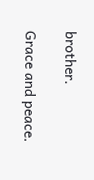brother.

Grace and peace.